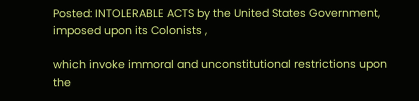Posted: INTOLERABLE ACTS by the United States Government, imposed upon its Colonists ,

which invoke immoral and unconstitutional restrictions upon the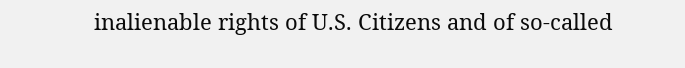inalienable rights of U.S. Citizens and of so-called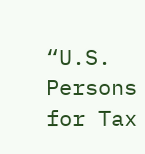“U.S. Persons for Tax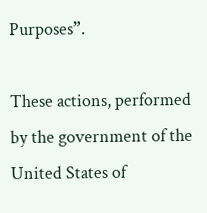Purposes”.

These actions, performed by the government of the United States of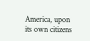America, upon its own citizens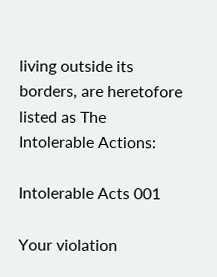living outside its borders, are heretofore listed as The Intolerable Actions:

Intolerable Acts 001

Your violation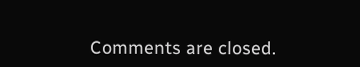Comments are closed.